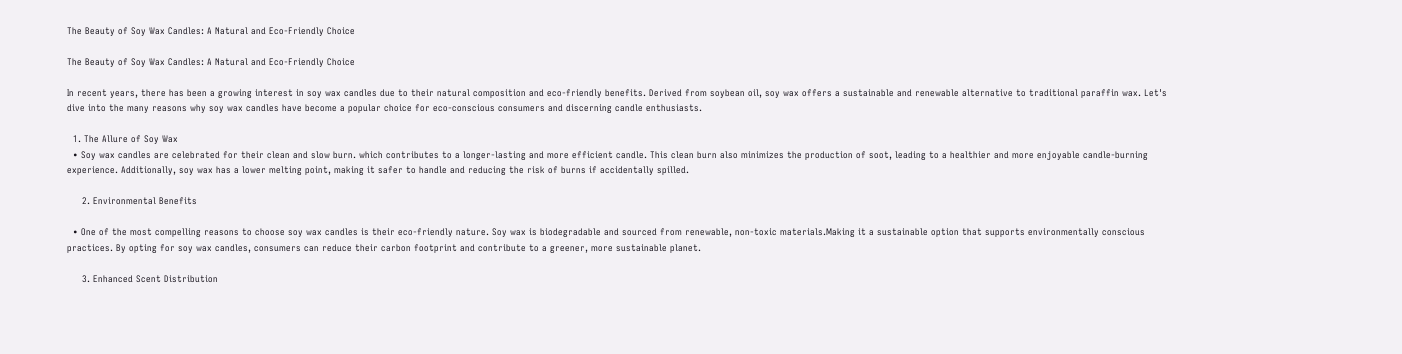The Beauty of Soy Wax Candles: A Natural and Eco-Friendly Choice

The Beauty of Soy Wax Candles: A Natural and Eco-Friendly Choice

In recent years, there has been a growing interest in soy wax candles due to their natural composition and eco-friendly benefits. Derived from soybean oil, soy wax offers a sustainable and renewable alternative to traditional paraffin wax. Let's dive into the many reasons why soy wax candles have become a popular choice for eco-conscious consumers and discerning candle enthusiasts.

  1. The Allure of Soy Wax
  • Soy wax candles are celebrated for their clean and slow burn. which contributes to a longer-lasting and more efficient candle. This clean burn also minimizes the production of soot, leading to a healthier and more enjoyable candle-burning experience. Additionally, soy wax has a lower melting point, making it safer to handle and reducing the risk of burns if accidentally spilled.

     2. Environmental Benefits

  • One of the most compelling reasons to choose soy wax candles is their eco-friendly nature. Soy wax is biodegradable and sourced from renewable, non-toxic materials.Making it a sustainable option that supports environmentally conscious practices. By opting for soy wax candles, consumers can reduce their carbon footprint and contribute to a greener, more sustainable planet.

     3. Enhanced Scent Distribution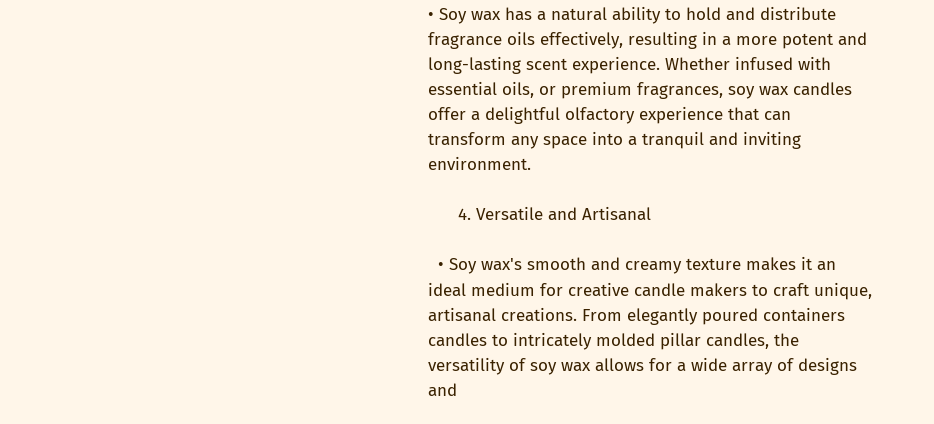• Soy wax has a natural ability to hold and distribute fragrance oils effectively, resulting in a more potent and long-lasting scent experience. Whether infused with essential oils, or premium fragrances, soy wax candles offer a delightful olfactory experience that can transform any space into a tranquil and inviting environment.

      4. Versatile and Artisanal

  • Soy wax's smooth and creamy texture makes it an ideal medium for creative candle makers to craft unique, artisanal creations. From elegantly poured containers candles to intricately molded pillar candles, the versatility of soy wax allows for a wide array of designs and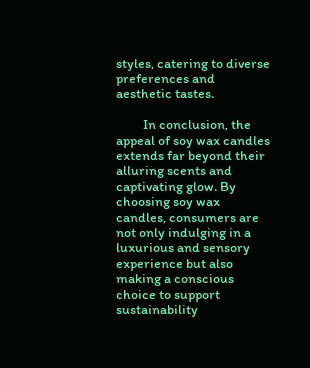styles, catering to diverse preferences and aesthetic tastes.

         In conclusion, the appeal of soy wax candles extends far beyond their alluring scents and captivating glow. By choosing soy wax candles, consumers are not only indulging in a luxurious and sensory experience but also making a conscious choice to support sustainability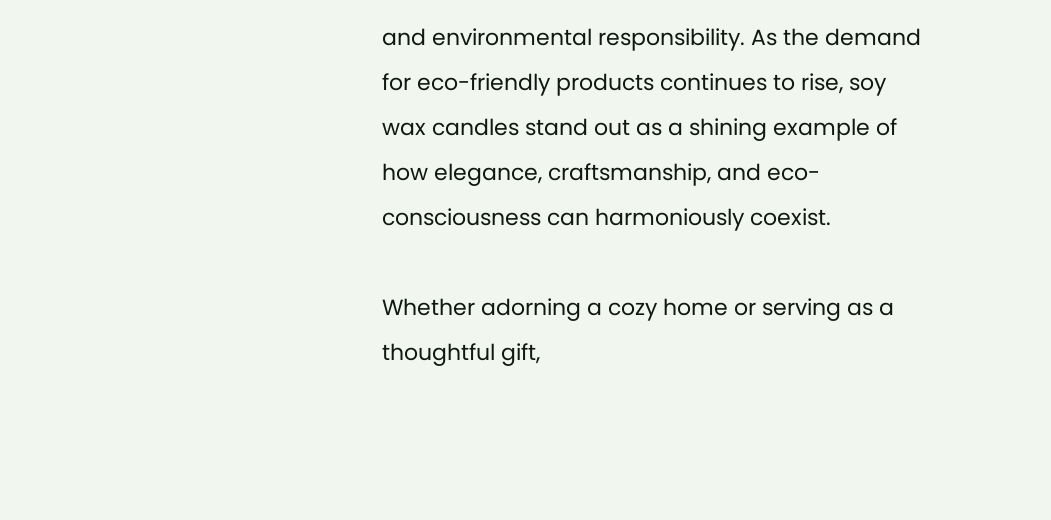and environmental responsibility. As the demand for eco-friendly products continues to rise, soy wax candles stand out as a shining example of how elegance, craftsmanship, and eco-consciousness can harmoniously coexist.

Whether adorning a cozy home or serving as a thoughtful gift,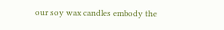our soy wax candles embody the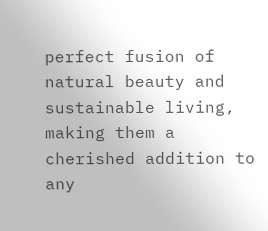perfect fusion of natural beauty and sustainable living, making them a cherished addition to any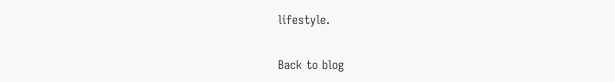lifestyle.


Back to blog